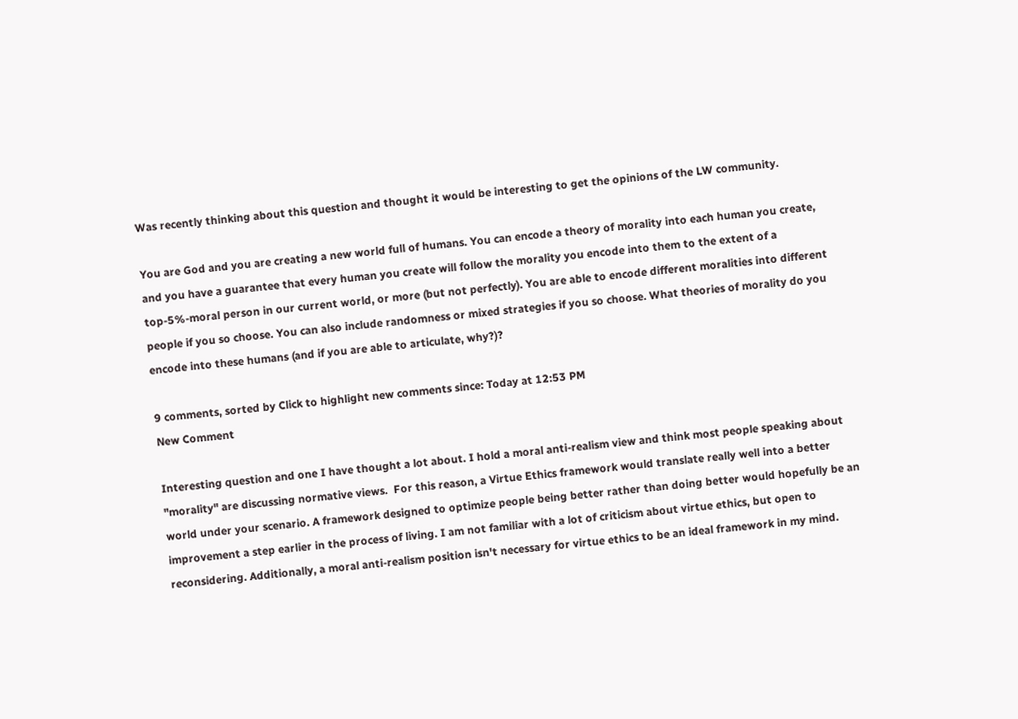Was recently thinking about this question and thought it would be interesting to get the opinions of the LW community.

You are God and you are creating a new world full of humans. You can encode a theory of morality into each human you create, and you have a guarantee that every human you create will follow the morality you encode into them to the extent of a top-5%-moral person in our current world, or more (but not perfectly). You are able to encode different moralities into different people if you so choose. You can also include randomness or mixed strategies if you so choose. What theories of morality do you encode into these humans (and if you are able to articulate, why?)?

9 comments, sorted by Click to highlight new comments since: Today at 12:53 PM
New Comment

Interesting question and one I have thought a lot about. I hold a moral anti-realism view and think most people speaking about "morality" are discussing normative views.  For this reason, a Virtue Ethics framework would translate really well into a better world under your scenario. A framework designed to optimize people being better rather than doing better would hopefully be an improvement a step earlier in the process of living. I am not familiar with a lot of criticism about virtue ethics, but open to reconsidering. Additionally, a moral anti-realism position isn't necessary for virtue ethics to be an ideal framework in my mind.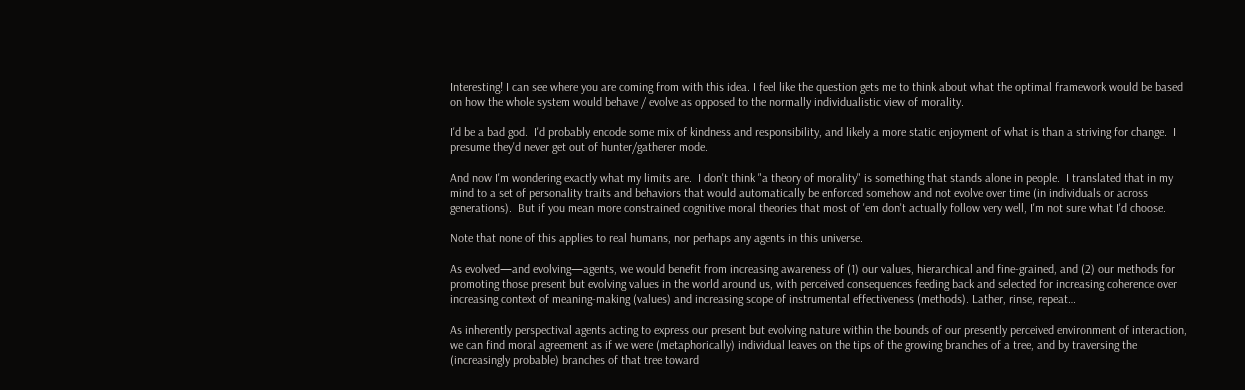Interesting! I can see where you are coming from with this idea. I feel like the question gets me to think about what the optimal framework would be based on how the whole system would behave / evolve as opposed to the normally individualistic view of morality.

I'd be a bad god.  I'd probably encode some mix of kindness and responsibility, and likely a more static enjoyment of what is than a striving for change.  I presume they'd never get out of hunter/gatherer mode.

And now I'm wondering exactly what my limits are.  I don't think "a theory of morality" is something that stands alone in people.  I translated that in my mind to a set of personality traits and behaviors that would automatically be enforced somehow and not evolve over time (in individuals or across generations).  But if you mean more constrained cognitive moral theories that most of 'em don't actually follow very well, I'm not sure what I'd choose.

Note that none of this applies to real humans, nor perhaps any agents in this universe.

As evolved—and evolving—agents, we would benefit from increasing awareness of (1) our values, hierarchical and fine-grained, and (2) our methods for promoting those present but evolving values in the world around us, with perceived consequences feeding back and selected for increasing coherence over increasing context of meaning-making (values) and increasing scope of instrumental effectiveness (methods). Lather, rinse, repeat…

As inherently perspectival agents acting to express our present but evolving nature within the bounds of our presently perceived environment of interaction, we can find moral agreement as if we were (metaphorically) individual leaves on the tips of the growing branches of a tree, and by traversing the (increasingly probable) branches of that tree toward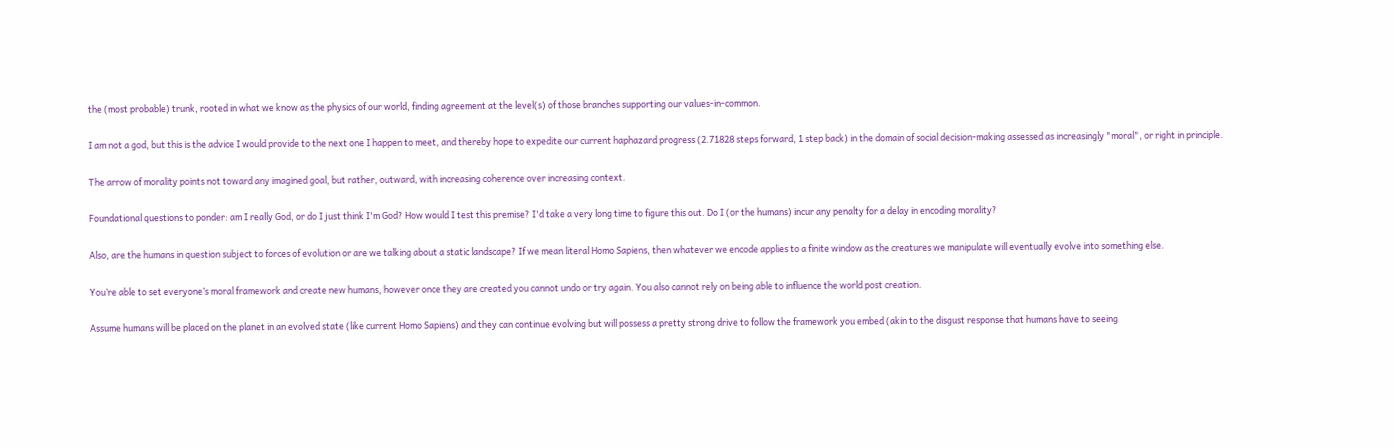the (most probable) trunk, rooted in what we know as the physics of our world, finding agreement at the level(s) of those branches supporting our values-in-common.

I am not a god, but this is the advice I would provide to the next one I happen to meet, and thereby hope to expedite our current haphazard progress (2.71828 steps forward, 1 step back) in the domain of social decision-making assessed as increasingly "moral", or right in principle.

The arrow of morality points not toward any imagined goal, but rather, outward, with increasing coherence over increasing context.

Foundational questions to ponder: am I really God, or do I just think I'm God? How would I test this premise? I'd take a very long time to figure this out. Do I (or the humans) incur any penalty for a delay in encoding morality?

Also, are the humans in question subject to forces of evolution or are we talking about a static landscape? If we mean literal Homo Sapiens, then whatever we encode applies to a finite window as the creatures we manipulate will eventually evolve into something else.

You’re able to set everyone’s moral framework and create new humans, however once they are created you cannot undo or try again. You also cannot rely on being able to influence the world post creation.

Assume humans will be placed on the planet in an evolved state (like current Homo Sapiens) and they can continue evolving but will possess a pretty strong drive to follow the framework you embed (akin to the disgust response that humans have to seeing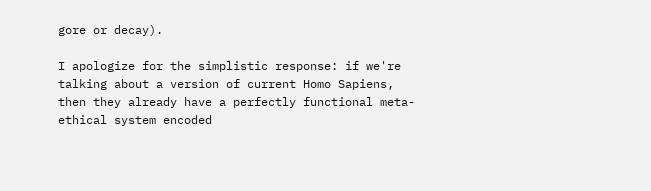gore or decay).

I apologize for the simplistic response: if we're talking about a version of current Homo Sapiens, then they already have a perfectly functional meta-ethical system encoded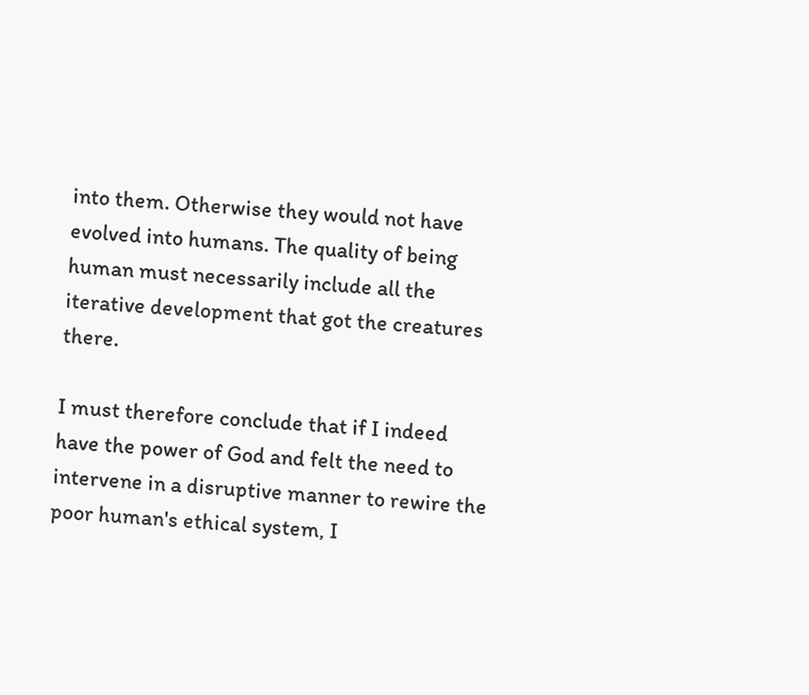into them. Otherwise they would not have evolved into humans. The quality of being human must necessarily include all the iterative development that got the creatures there.

I must therefore conclude that if I indeed have the power of God and felt the need to intervene in a disruptive manner to rewire the poor human's ethical system, I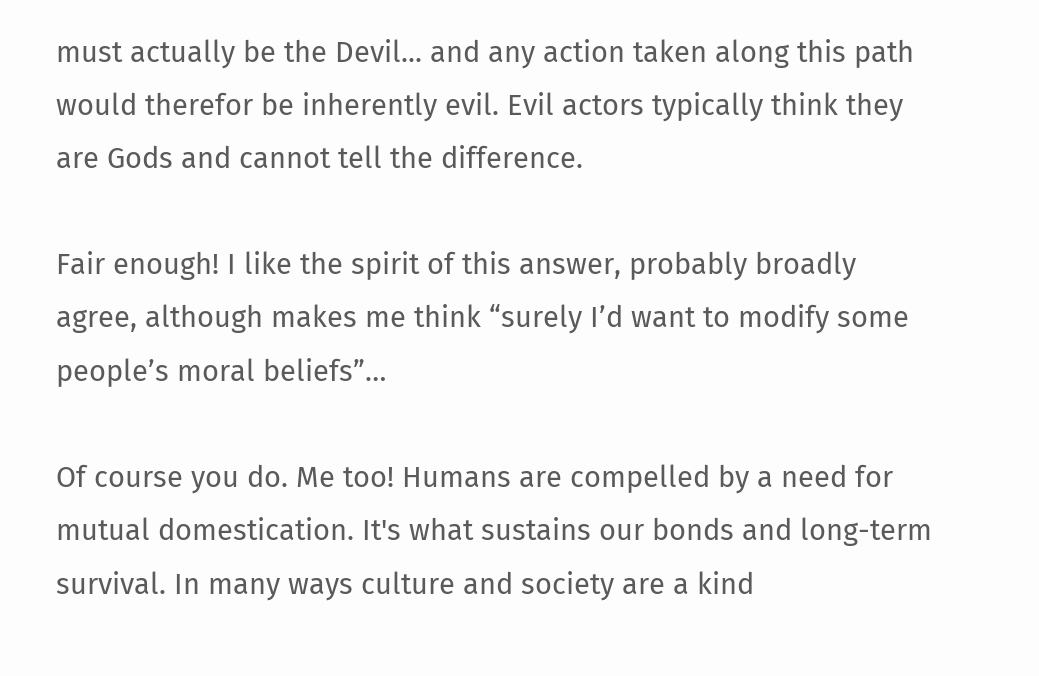must actually be the Devil... and any action taken along this path would therefor be inherently evil. Evil actors typically think they are Gods and cannot tell the difference.

Fair enough! I like the spirit of this answer, probably broadly agree, although makes me think “surely I’d want to modify some people’s moral beliefs”…

Of course you do. Me too! Humans are compelled by a need for mutual domestication. It's what sustains our bonds and long-term survival. In many ways culture and society are a kind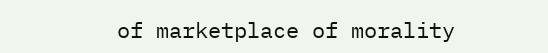of marketplace of morality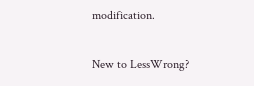modification.

New to LessWrong?